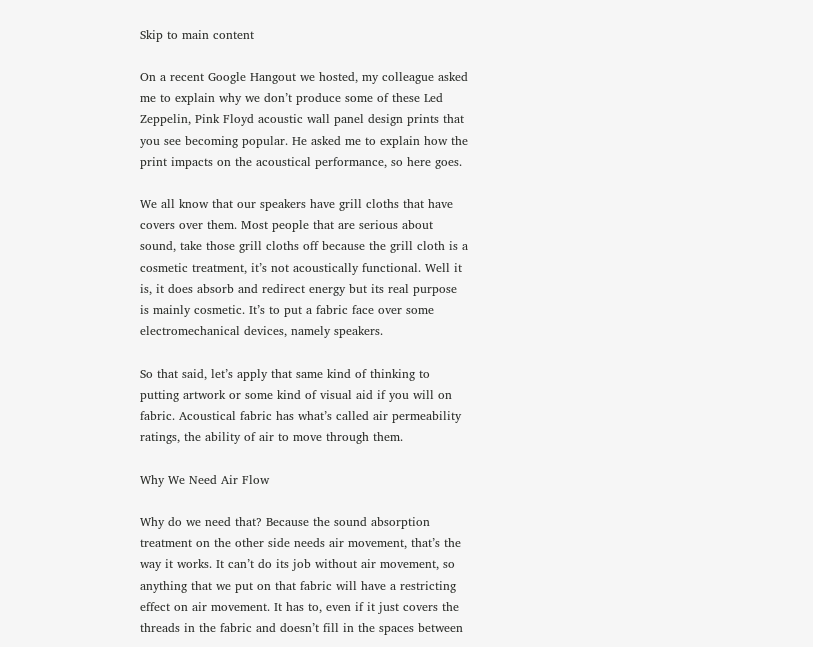Skip to main content

On a recent Google Hangout we hosted, my colleague asked me to explain why we don’t produce some of these Led Zeppelin, Pink Floyd acoustic wall panel design prints that you see becoming popular. He asked me to explain how the print impacts on the acoustical performance, so here goes.

We all know that our speakers have grill cloths that have covers over them. Most people that are serious about sound, take those grill cloths off because the grill cloth is a cosmetic treatment, it’s not acoustically functional. Well it is, it does absorb and redirect energy but its real purpose is mainly cosmetic. It’s to put a fabric face over some electromechanical devices, namely speakers.

So that said, let’s apply that same kind of thinking to putting artwork or some kind of visual aid if you will on fabric. Acoustical fabric has what’s called air permeability ratings, the ability of air to move through them.

Why We Need Air Flow

Why do we need that? Because the sound absorption treatment on the other side needs air movement, that’s the way it works. It can’t do its job without air movement, so anything that we put on that fabric will have a restricting effect on air movement. It has to, even if it just covers the threads in the fabric and doesn’t fill in the spaces between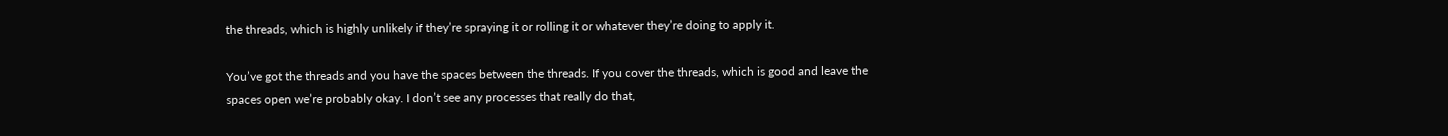the threads, which is highly unlikely if they’re spraying it or rolling it or whatever they’re doing to apply it.

You’ve got the threads and you have the spaces between the threads. If you cover the threads, which is good and leave the spaces open we’re probably okay. I don’t see any processes that really do that,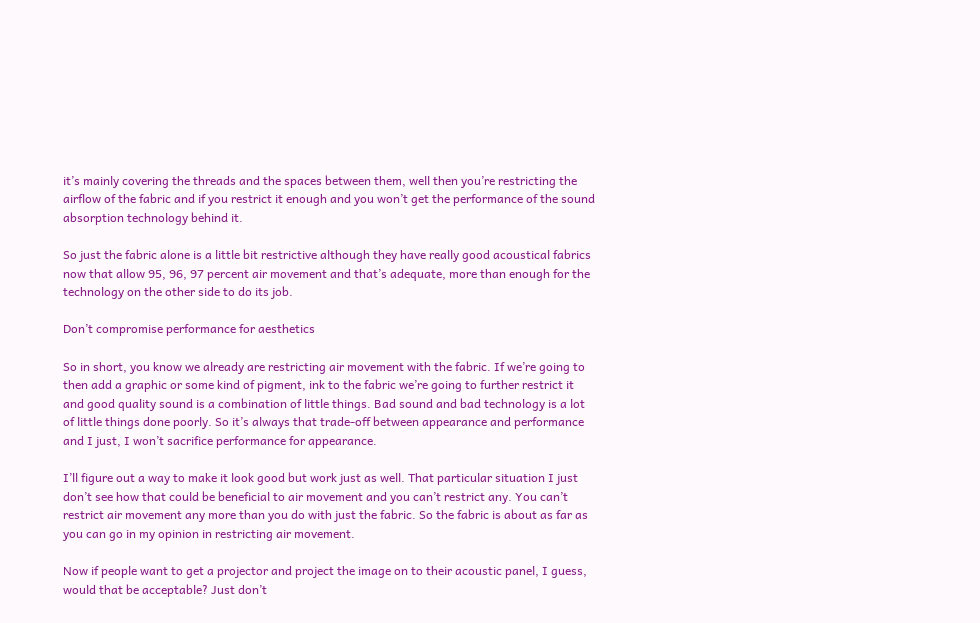it’s mainly covering the threads and the spaces between them, well then you’re restricting the airflow of the fabric and if you restrict it enough and you won’t get the performance of the sound absorption technology behind it.

So just the fabric alone is a little bit restrictive although they have really good acoustical fabrics now that allow 95, 96, 97 percent air movement and that’s adequate, more than enough for the technology on the other side to do its job.

Don’t compromise performance for aesthetics

So in short, you know we already are restricting air movement with the fabric. If we’re going to then add a graphic or some kind of pigment, ink to the fabric we’re going to further restrict it and good quality sound is a combination of little things. Bad sound and bad technology is a lot of little things done poorly. So it’s always that trade-off between appearance and performance and I just, I won’t sacrifice performance for appearance.

I’ll figure out a way to make it look good but work just as well. That particular situation I just don’t see how that could be beneficial to air movement and you can’t restrict any. You can’t restrict air movement any more than you do with just the fabric. So the fabric is about as far as you can go in my opinion in restricting air movement.

Now if people want to get a projector and project the image on to their acoustic panel, I guess, would that be acceptable? Just don’t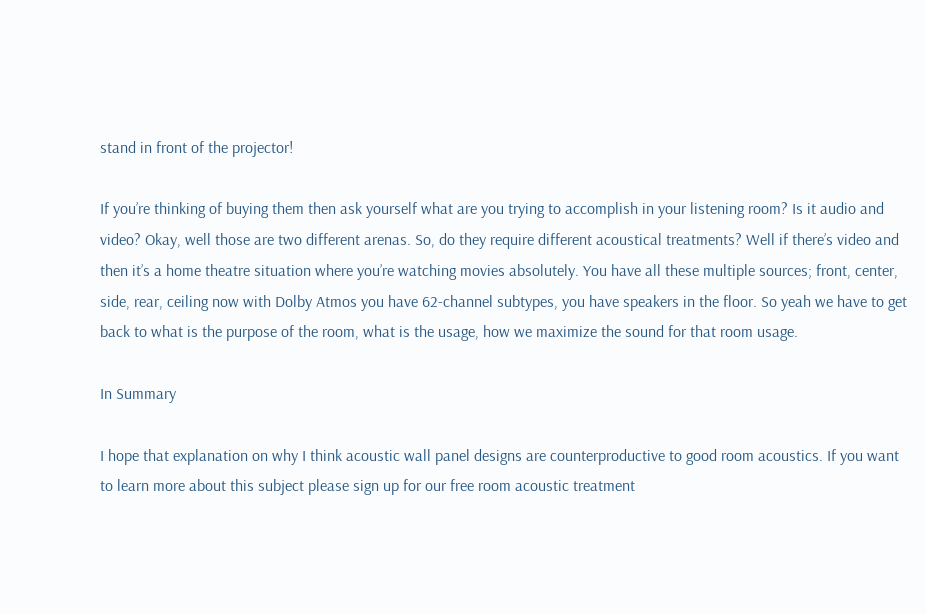stand in front of the projector!

If you’re thinking of buying them then ask yourself what are you trying to accomplish in your listening room? Is it audio and video? Okay, well those are two different arenas. So, do they require different acoustical treatments? Well if there’s video and then it’s a home theatre situation where you’re watching movies absolutely. You have all these multiple sources; front, center, side, rear, ceiling now with Dolby Atmos you have 62-channel subtypes, you have speakers in the floor. So yeah we have to get back to what is the purpose of the room, what is the usage, how we maximize the sound for that room usage.

In Summary

I hope that explanation on why I think acoustic wall panel designs are counterproductive to good room acoustics. If you want to learn more about this subject please sign up for our free room acoustic treatment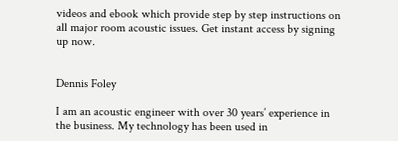videos and ebook which provide step by step instructions on all major room acoustic issues. Get instant access by signing up now.


Dennis Foley

I am an acoustic engineer with over 30 years’ experience in the business. My technology has been used in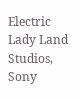Electric Lady Land Studios, Sony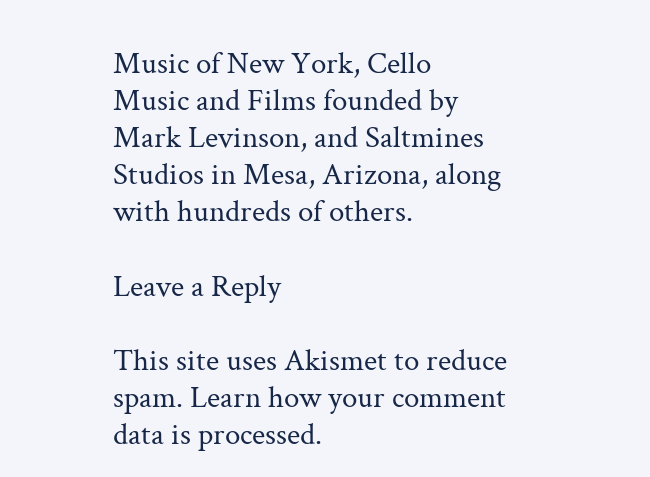Music of New York, Cello Music and Films founded by Mark Levinson, and Saltmines Studios in Mesa, Arizona, along with hundreds of others.

Leave a Reply

This site uses Akismet to reduce spam. Learn how your comment data is processed.